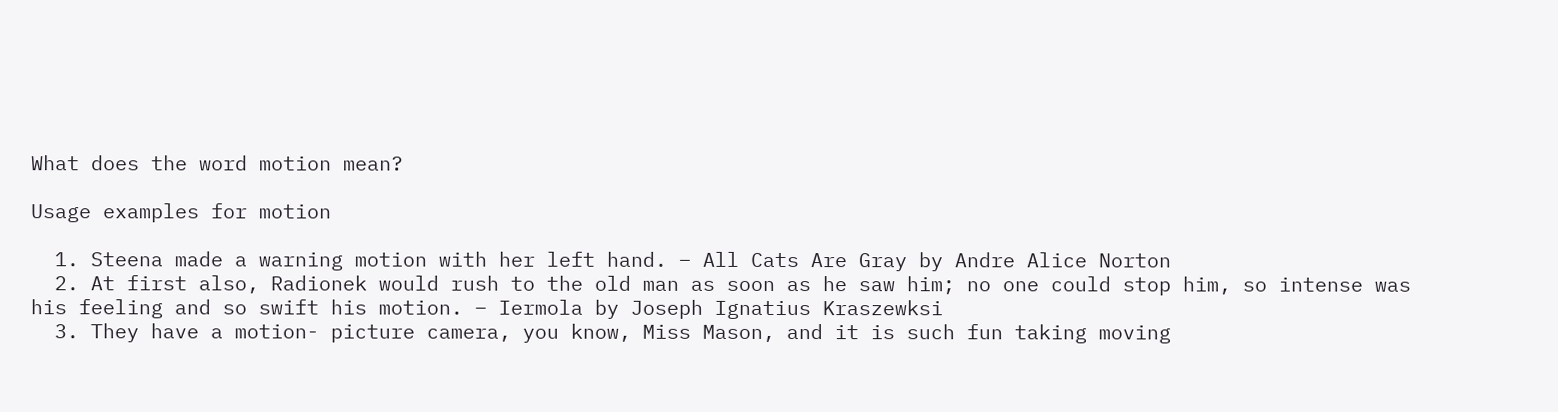What does the word motion mean?

Usage examples for motion

  1. Steena made a warning motion with her left hand. – All Cats Are Gray by Andre Alice Norton
  2. At first also, Radionek would rush to the old man as soon as he saw him; no one could stop him, so intense was his feeling and so swift his motion. – Iermola by Joseph Ignatius Kraszewksi
  3. They have a motion- picture camera, you know, Miss Mason, and it is such fun taking moving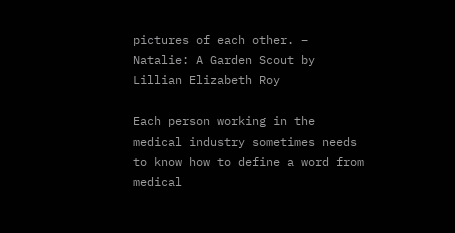pictures of each other. – Natalie: A Garden Scout by Lillian Elizabeth Roy

Each person working in the medical industry sometimes needs to know how to define a word from medical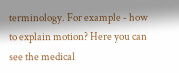terminology. For example - how to explain motion? Here you can see the medical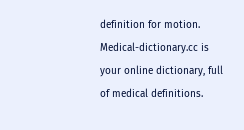definition for motion. Medical-dictionary.cc is your online dictionary, full of medical definitions.